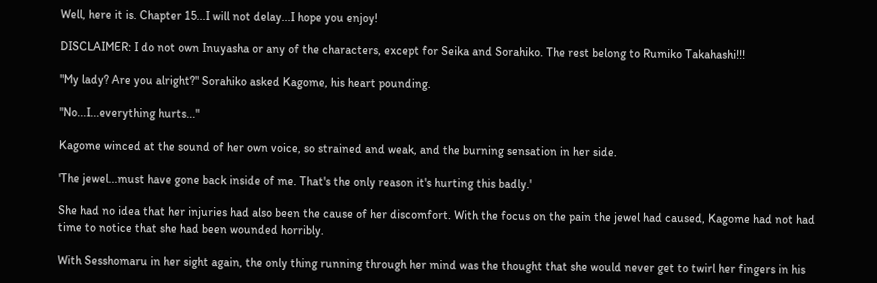Well, here it is. Chapter 15...I will not delay...I hope you enjoy!

DISCLAIMER: I do not own Inuyasha or any of the characters, except for Seika and Sorahiko. The rest belong to Rumiko Takahashi!!!

"My lady? Are you alright?" Sorahiko asked Kagome, his heart pounding.

"No...I...everything hurts..."

Kagome winced at the sound of her own voice, so strained and weak, and the burning sensation in her side.

'The jewel...must have gone back inside of me. That's the only reason it's hurting this badly.'

She had no idea that her injuries had also been the cause of her discomfort. With the focus on the pain the jewel had caused, Kagome had not had time to notice that she had been wounded horribly.

With Sesshomaru in her sight again, the only thing running through her mind was the thought that she would never get to twirl her fingers in his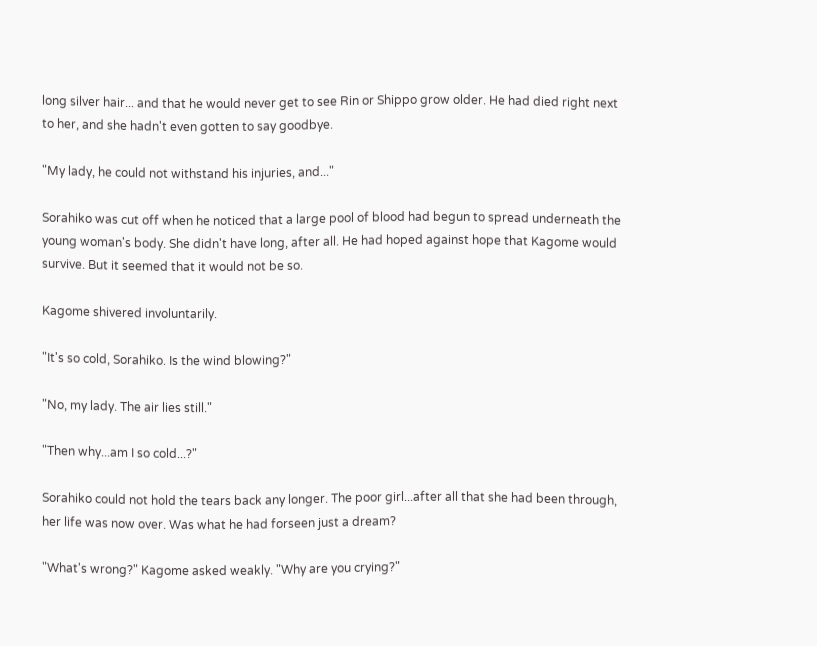long silver hair... and that he would never get to see Rin or Shippo grow older. He had died right next to her, and she hadn't even gotten to say goodbye.

"My lady, he could not withstand his injuries, and..."

Sorahiko was cut off when he noticed that a large pool of blood had begun to spread underneath the young woman's body. She didn't have long, after all. He had hoped against hope that Kagome would survive. But it seemed that it would not be so.

Kagome shivered involuntarily.

"It's so cold, Sorahiko. Is the wind blowing?"

"No, my lady. The air lies still."

"Then why...am I so cold...?"

Sorahiko could not hold the tears back any longer. The poor girl...after all that she had been through, her life was now over. Was what he had forseen just a dream?

"What's wrong?" Kagome asked weakly. "Why are you crying?"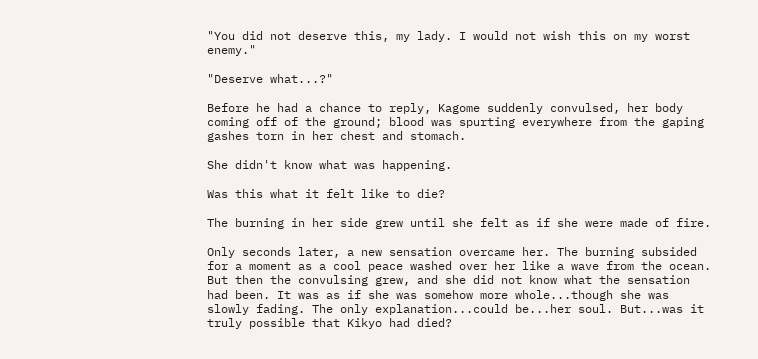"You did not deserve this, my lady. I would not wish this on my worst enemy."

"Deserve what...?"

Before he had a chance to reply, Kagome suddenly convulsed, her body coming off of the ground; blood was spurting everywhere from the gaping gashes torn in her chest and stomach.

She didn't know what was happening.

Was this what it felt like to die?

The burning in her side grew until she felt as if she were made of fire.

Only seconds later, a new sensation overcame her. The burning subsided for a moment as a cool peace washed over her like a wave from the ocean. But then the convulsing grew, and she did not know what the sensation had been. It was as if she was somehow more whole...though she was slowly fading. The only explanation...could be...her soul. But...was it truly possible that Kikyo had died?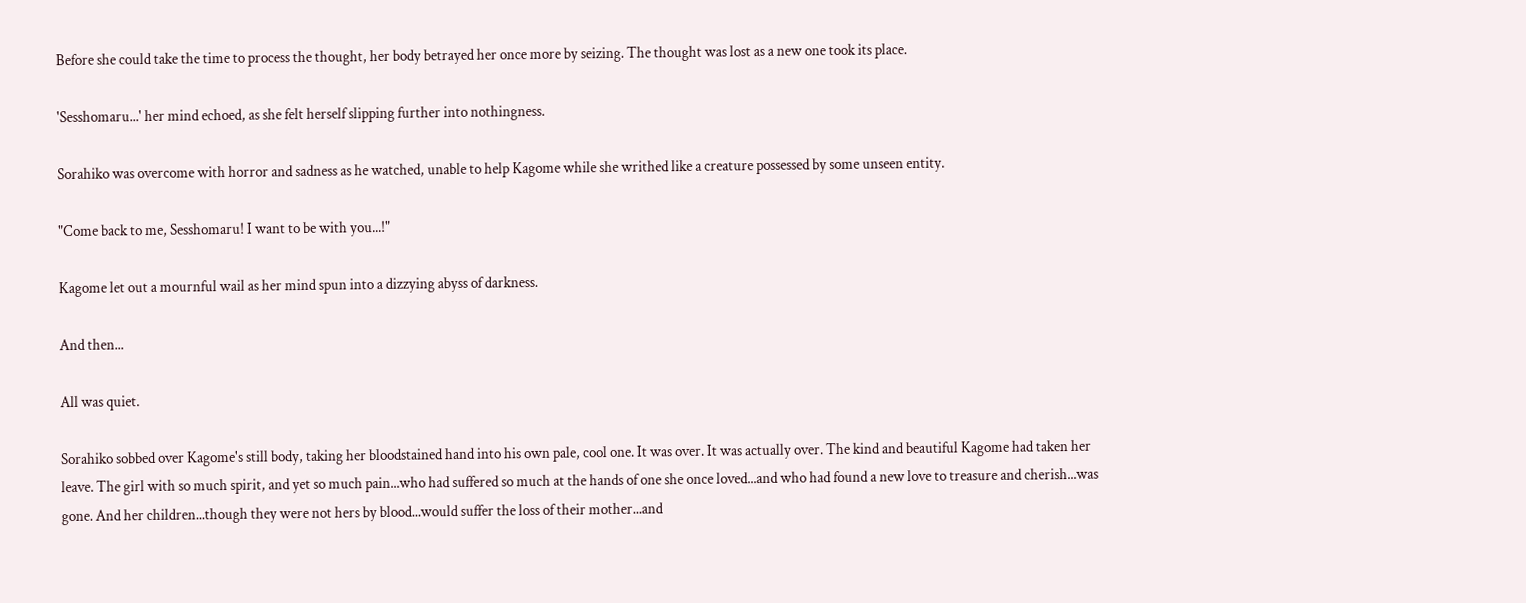Before she could take the time to process the thought, her body betrayed her once more by seizing. The thought was lost as a new one took its place.

'Sesshomaru...' her mind echoed, as she felt herself slipping further into nothingness.

Sorahiko was overcome with horror and sadness as he watched, unable to help Kagome while she writhed like a creature possessed by some unseen entity.

"Come back to me, Sesshomaru! I want to be with you...!"

Kagome let out a mournful wail as her mind spun into a dizzying abyss of darkness.

And then...

All was quiet.

Sorahiko sobbed over Kagome's still body, taking her bloodstained hand into his own pale, cool one. It was over. It was actually over. The kind and beautiful Kagome had taken her leave. The girl with so much spirit, and yet so much pain...who had suffered so much at the hands of one she once loved...and who had found a new love to treasure and cherish...was gone. And her children...though they were not hers by blood...would suffer the loss of their mother...and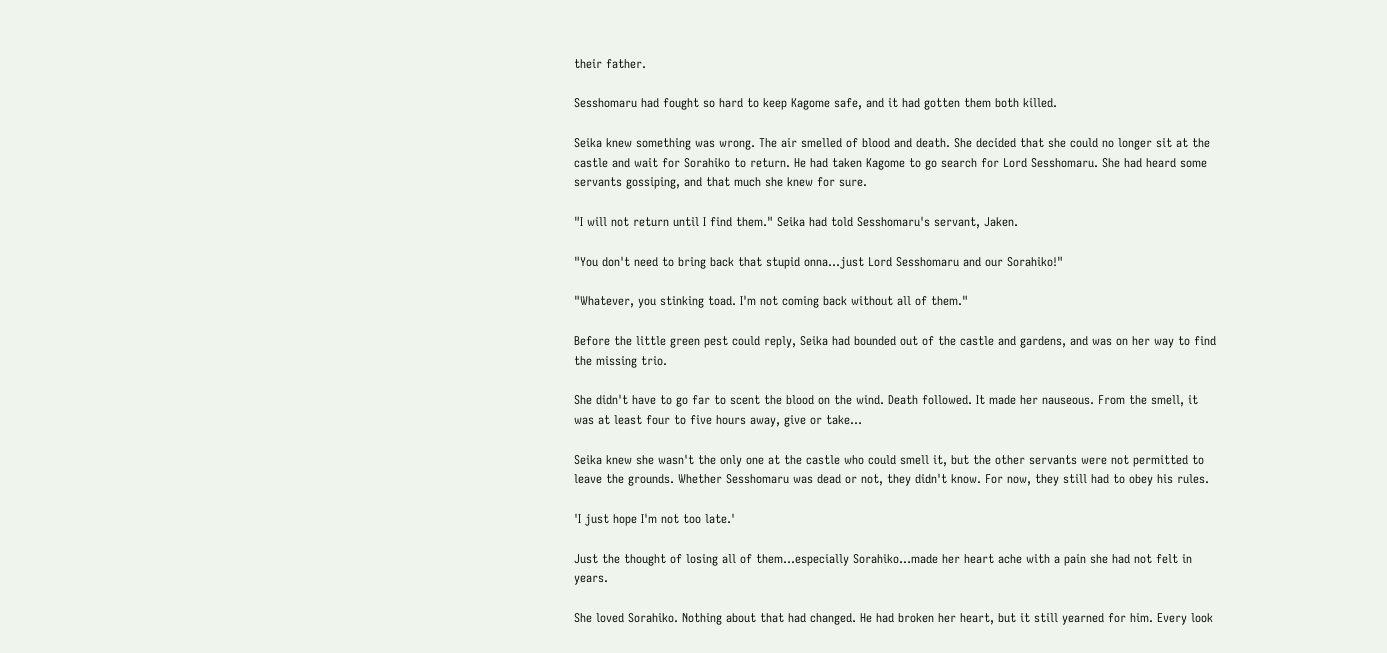their father.

Sesshomaru had fought so hard to keep Kagome safe, and it had gotten them both killed.

Seika knew something was wrong. The air smelled of blood and death. She decided that she could no longer sit at the castle and wait for Sorahiko to return. He had taken Kagome to go search for Lord Sesshomaru. She had heard some servants gossiping, and that much she knew for sure.

"I will not return until I find them." Seika had told Sesshomaru's servant, Jaken.

"You don't need to bring back that stupid onna...just Lord Sesshomaru and our Sorahiko!"

"Whatever, you stinking toad. I'm not coming back without all of them."

Before the little green pest could reply, Seika had bounded out of the castle and gardens, and was on her way to find the missing trio.

She didn't have to go far to scent the blood on the wind. Death followed. It made her nauseous. From the smell, it was at least four to five hours away, give or take...

Seika knew she wasn't the only one at the castle who could smell it, but the other servants were not permitted to leave the grounds. Whether Sesshomaru was dead or not, they didn't know. For now, they still had to obey his rules.

'I just hope I'm not too late.'

Just the thought of losing all of them...especially Sorahiko...made her heart ache with a pain she had not felt in years.

She loved Sorahiko. Nothing about that had changed. He had broken her heart, but it still yearned for him. Every look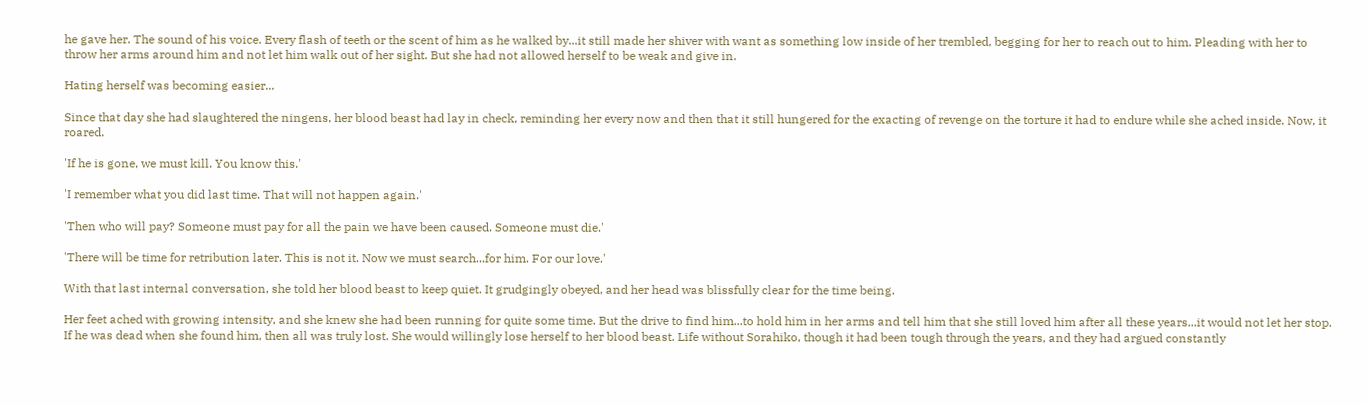he gave her. The sound of his voice. Every flash of teeth or the scent of him as he walked by...it still made her shiver with want as something low inside of her trembled, begging for her to reach out to him. Pleading with her to throw her arms around him and not let him walk out of her sight. But she had not allowed herself to be weak and give in.

Hating herself was becoming easier...

Since that day she had slaughtered the ningens, her blood beast had lay in check, reminding her every now and then that it still hungered for the exacting of revenge on the torture it had to endure while she ached inside. Now, it roared.

'If he is gone, we must kill. You know this.'

'I remember what you did last time. That will not happen again.'

'Then who will pay? Someone must pay for all the pain we have been caused. Someone must die.'

'There will be time for retribution later. This is not it. Now we must search...for him. For our love.'

With that last internal conversation, she told her blood beast to keep quiet. It grudgingly obeyed, and her head was blissfully clear for the time being.

Her feet ached with growing intensity, and she knew she had been running for quite some time. But the drive to find him...to hold him in her arms and tell him that she still loved him after all these years...it would not let her stop. If he was dead when she found him, then all was truly lost. She would willingly lose herself to her blood beast. Life without Sorahiko, though it had been tough through the years, and they had argued constantly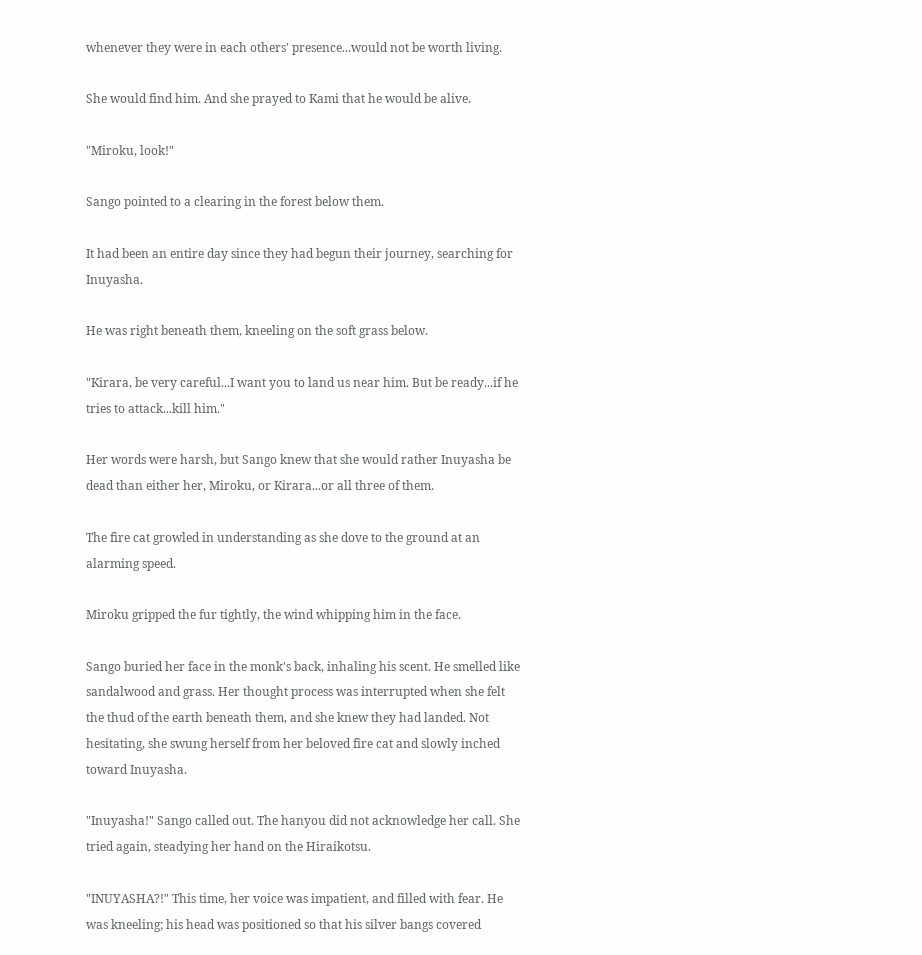whenever they were in each others' presence...would not be worth living.

She would find him. And she prayed to Kami that he would be alive.

"Miroku, look!"

Sango pointed to a clearing in the forest below them.

It had been an entire day since they had begun their journey, searching for Inuyasha.

He was right beneath them, kneeling on the soft grass below.

"Kirara, be very careful...I want you to land us near him. But be ready...if he tries to attack...kill him."

Her words were harsh, but Sango knew that she would rather Inuyasha be dead than either her, Miroku, or Kirara...or all three of them.

The fire cat growled in understanding as she dove to the ground at an alarming speed.

Miroku gripped the fur tightly, the wind whipping him in the face.

Sango buried her face in the monk's back, inhaling his scent. He smelled like sandalwood and grass. Her thought process was interrupted when she felt the thud of the earth beneath them, and she knew they had landed. Not hesitating, she swung herself from her beloved fire cat and slowly inched toward Inuyasha.

"Inuyasha!" Sango called out. The hanyou did not acknowledge her call. She tried again, steadying her hand on the Hiraikotsu.

"INUYASHA?!" This time, her voice was impatient, and filled with fear. He was kneeling; his head was positioned so that his silver bangs covered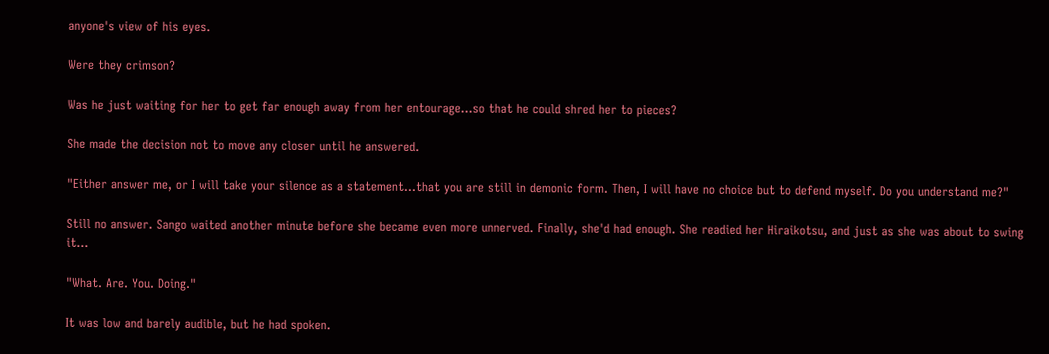anyone's view of his eyes.

Were they crimson?

Was he just waiting for her to get far enough away from her entourage...so that he could shred her to pieces?

She made the decision not to move any closer until he answered.

"Either answer me, or I will take your silence as a statement...that you are still in demonic form. Then, I will have no choice but to defend myself. Do you understand me?"

Still no answer. Sango waited another minute before she became even more unnerved. Finally, she'd had enough. She readied her Hiraikotsu, and just as she was about to swing it...

"What. Are. You. Doing."

It was low and barely audible, but he had spoken.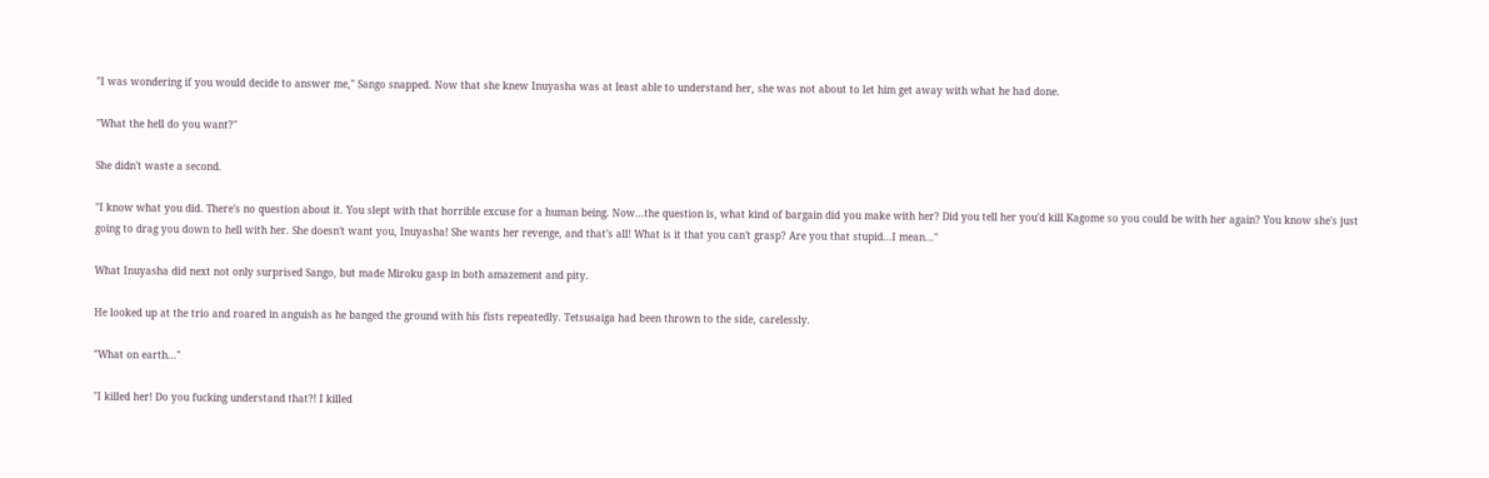"I was wondering if you would decide to answer me," Sango snapped. Now that she knew Inuyasha was at least able to understand her, she was not about to let him get away with what he had done.

"What the hell do you want?"

She didn't waste a second.

"I know what you did. There's no question about it. You slept with that horrible excuse for a human being. Now...the question is, what kind of bargain did you make with her? Did you tell her you'd kill Kagome so you could be with her again? You know she's just going to drag you down to hell with her. She doesn't want you, Inuyasha! She wants her revenge, and that's all! What is it that you can't grasp? Are you that stupid...I mean..."

What Inuyasha did next not only surprised Sango, but made Miroku gasp in both amazement and pity.

He looked up at the trio and roared in anguish as he banged the ground with his fists repeatedly. Tetsusaiga had been thrown to the side, carelessly.

"What on earth..."

"I killed her! Do you fucking understand that?! I killed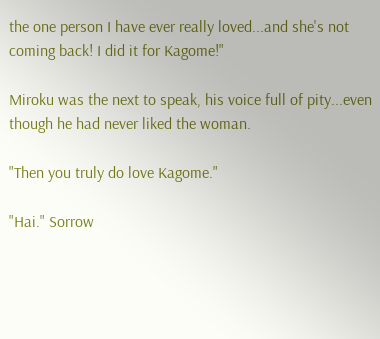the one person I have ever really loved...and she's not coming back! I did it for Kagome!"

Miroku was the next to speak, his voice full of pity...even though he had never liked the woman.

"Then you truly do love Kagome."

"Hai." Sorrow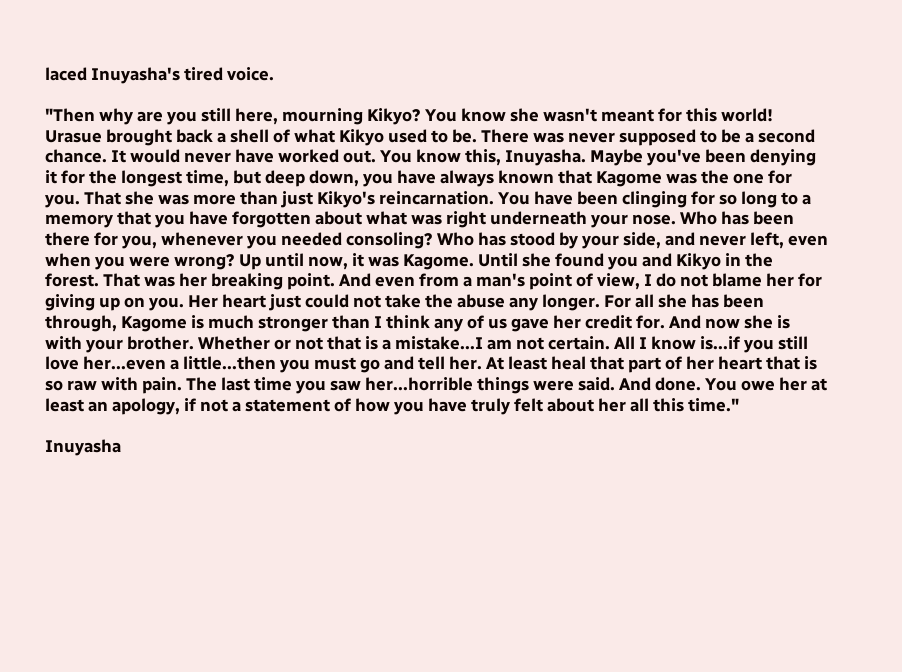laced Inuyasha's tired voice.

"Then why are you still here, mourning Kikyo? You know she wasn't meant for this world! Urasue brought back a shell of what Kikyo used to be. There was never supposed to be a second chance. It would never have worked out. You know this, Inuyasha. Maybe you've been denying it for the longest time, but deep down, you have always known that Kagome was the one for you. That she was more than just Kikyo's reincarnation. You have been clinging for so long to a memory that you have forgotten about what was right underneath your nose. Who has been there for you, whenever you needed consoling? Who has stood by your side, and never left, even when you were wrong? Up until now, it was Kagome. Until she found you and Kikyo in the forest. That was her breaking point. And even from a man's point of view, I do not blame her for giving up on you. Her heart just could not take the abuse any longer. For all she has been through, Kagome is much stronger than I think any of us gave her credit for. And now she is with your brother. Whether or not that is a mistake...I am not certain. All I know is...if you still love her...even a little...then you must go and tell her. At least heal that part of her heart that is so raw with pain. The last time you saw her...horrible things were said. And done. You owe her at least an apology, if not a statement of how you have truly felt about her all this time."

Inuyasha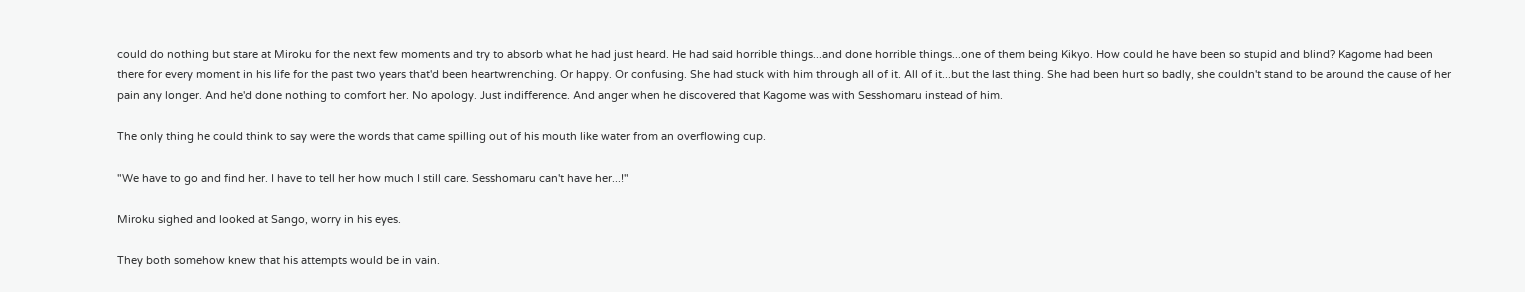could do nothing but stare at Miroku for the next few moments and try to absorb what he had just heard. He had said horrible things...and done horrible things...one of them being Kikyo. How could he have been so stupid and blind? Kagome had been there for every moment in his life for the past two years that'd been heartwrenching. Or happy. Or confusing. She had stuck with him through all of it. All of it...but the last thing. She had been hurt so badly, she couldn't stand to be around the cause of her pain any longer. And he'd done nothing to comfort her. No apology. Just indifference. And anger when he discovered that Kagome was with Sesshomaru instead of him.

The only thing he could think to say were the words that came spilling out of his mouth like water from an overflowing cup.

"We have to go and find her. I have to tell her how much I still care. Sesshomaru can't have her...!"

Miroku sighed and looked at Sango, worry in his eyes.

They both somehow knew that his attempts would be in vain.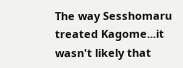The way Sesshomaru treated Kagome...it wasn't likely that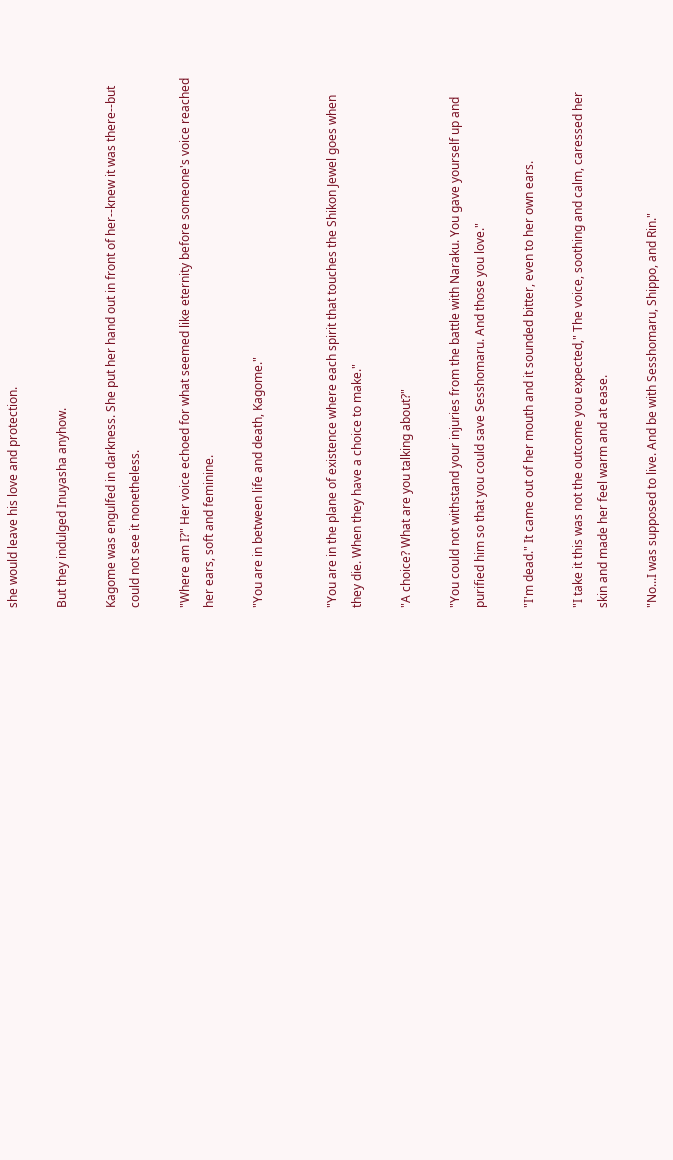she would leave his love and protection.

But they indulged Inuyasha anyhow.

Kagome was engulfed in darkness. She put her hand out in front of her--knew it was there--but could not see it nonetheless.

"Where am I?" Her voice echoed for what seemed like eternity before someone's voice reached her ears, soft and feminine.

"You are in between life and death, Kagome."


"You are in the plane of existence where each spirit that touches the Shikon Jewel goes when they die. When they have a choice to make."

"A choice? What are you talking about?"

"You could not withstand your injuries from the battle with Naraku. You gave yourself up and purified him so that you could save Sesshomaru. And those you love."

"I'm dead." It came out of her mouth and it sounded bitter, even to her own ears.

"I take it this was not the outcome you expected," The voice, soothing and calm, caressed her skin and made her feel warm and at ease.

"No...I was supposed to live. And be with Sesshomaru, Shippo, and Rin."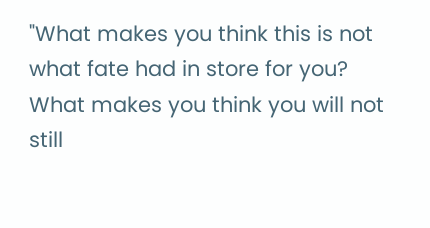"What makes you think this is not what fate had in store for you? What makes you think you will not still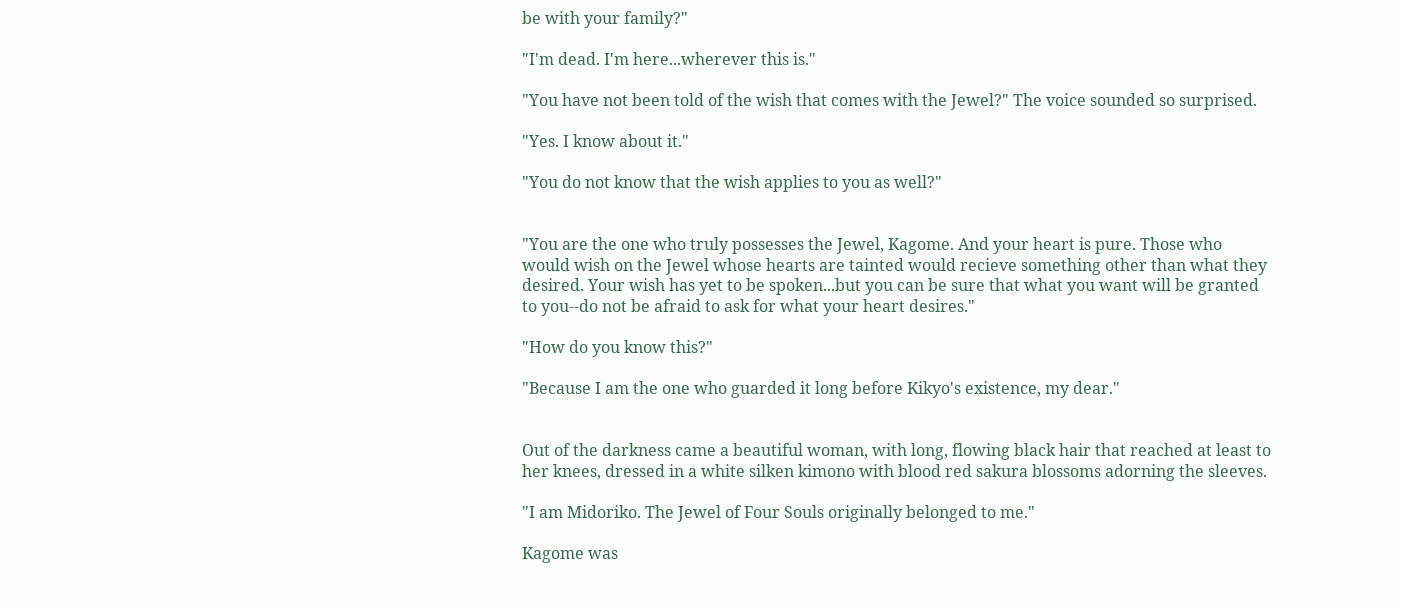be with your family?"

"I'm dead. I'm here...wherever this is."

"You have not been told of the wish that comes with the Jewel?" The voice sounded so surprised.

"Yes. I know about it."

"You do not know that the wish applies to you as well?"


"You are the one who truly possesses the Jewel, Kagome. And your heart is pure. Those who would wish on the Jewel whose hearts are tainted would recieve something other than what they desired. Your wish has yet to be spoken...but you can be sure that what you want will be granted to you--do not be afraid to ask for what your heart desires."

"How do you know this?"

"Because I am the one who guarded it long before Kikyo's existence, my dear."


Out of the darkness came a beautiful woman, with long, flowing black hair that reached at least to her knees, dressed in a white silken kimono with blood red sakura blossoms adorning the sleeves.

"I am Midoriko. The Jewel of Four Souls originally belonged to me."

Kagome was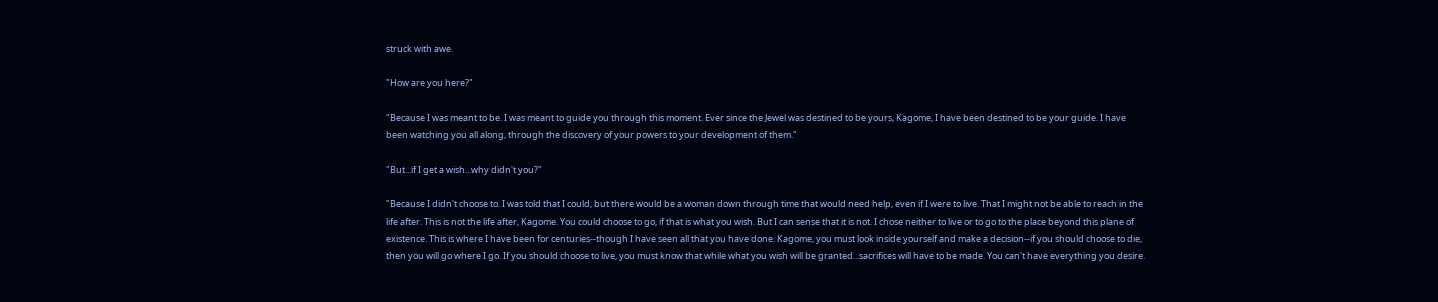struck with awe.

"How are you here?"

"Because I was meant to be. I was meant to guide you through this moment. Ever since the Jewel was destined to be yours, Kagome, I have been destined to be your guide. I have been watching you all along, through the discovery of your powers to your development of them."

"But...if I get a wish...why didn't you?"

"Because I didn't choose to. I was told that I could, but there would be a woman down through time that would need help, even if I were to live. That I might not be able to reach in the life after. This is not the life after, Kagome. You could choose to go, if that is what you wish. But I can sense that it is not. I chose neither to live or to go to the place beyond this plane of existence. This is where I have been for centuries--though I have seen all that you have done. Kagome, you must look inside yourself and make a decision--if you should choose to die, then you will go where I go. If you should choose to live, you must know that while what you wish will be granted...sacrifices will have to be made. You can't have everything you desire.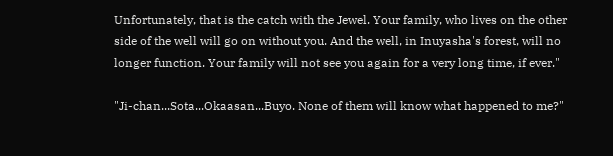Unfortunately, that is the catch with the Jewel. Your family, who lives on the other side of the well will go on without you. And the well, in Inuyasha's forest, will no longer function. Your family will not see you again for a very long time, if ever."

"Ji-chan...Sota...Okaasan...Buyo. None of them will know what happened to me?"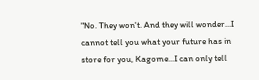"No. They won't. And they will wonder...I cannot tell you what your future has in store for you, Kagome...I can only tell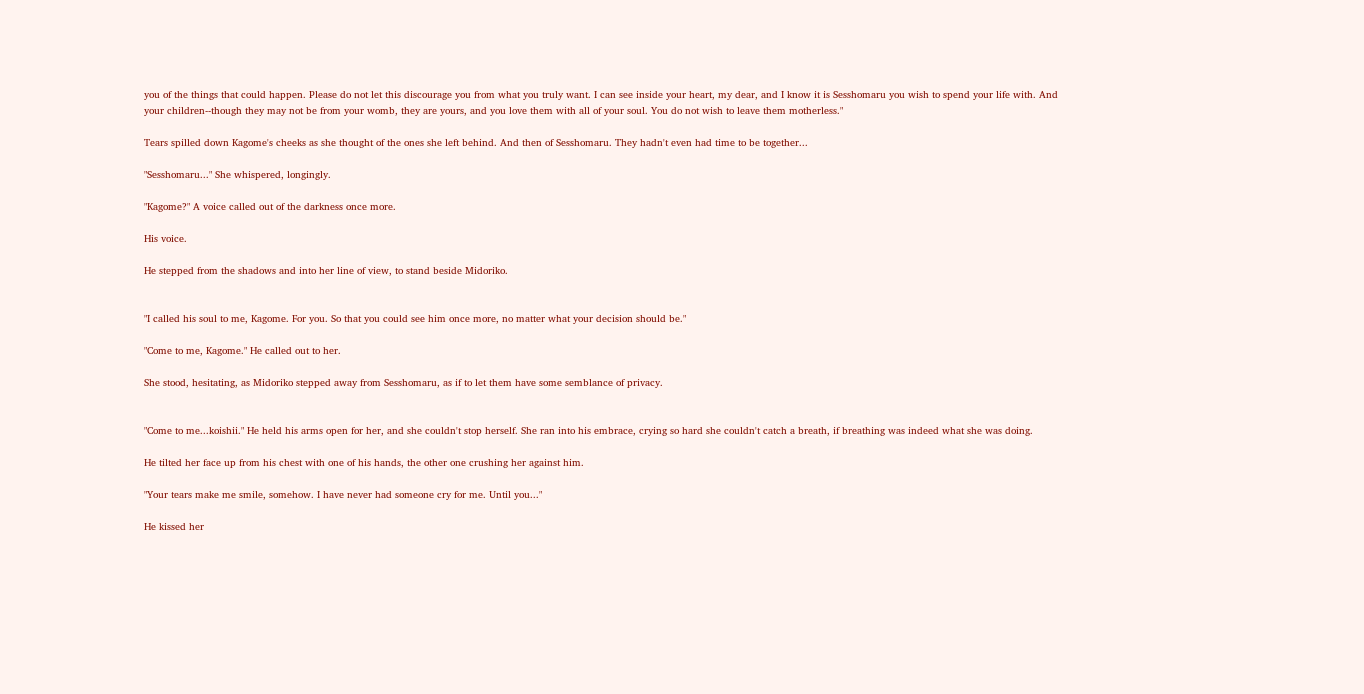you of the things that could happen. Please do not let this discourage you from what you truly want. I can see inside your heart, my dear, and I know it is Sesshomaru you wish to spend your life with. And your children--though they may not be from your womb, they are yours, and you love them with all of your soul. You do not wish to leave them motherless."

Tears spilled down Kagome's cheeks as she thought of the ones she left behind. And then of Sesshomaru. They hadn't even had time to be together...

"Sesshomaru..." She whispered, longingly.

"Kagome?" A voice called out of the darkness once more.

His voice.

He stepped from the shadows and into her line of view, to stand beside Midoriko.


"I called his soul to me, Kagome. For you. So that you could see him once more, no matter what your decision should be."

"Come to me, Kagome." He called out to her.

She stood, hesitating, as Midoriko stepped away from Sesshomaru, as if to let them have some semblance of privacy.


"Come to me...koishii." He held his arms open for her, and she couldn't stop herself. She ran into his embrace, crying so hard she couldn't catch a breath, if breathing was indeed what she was doing.

He tilted her face up from his chest with one of his hands, the other one crushing her against him.

"Your tears make me smile, somehow. I have never had someone cry for me. Until you..."

He kissed her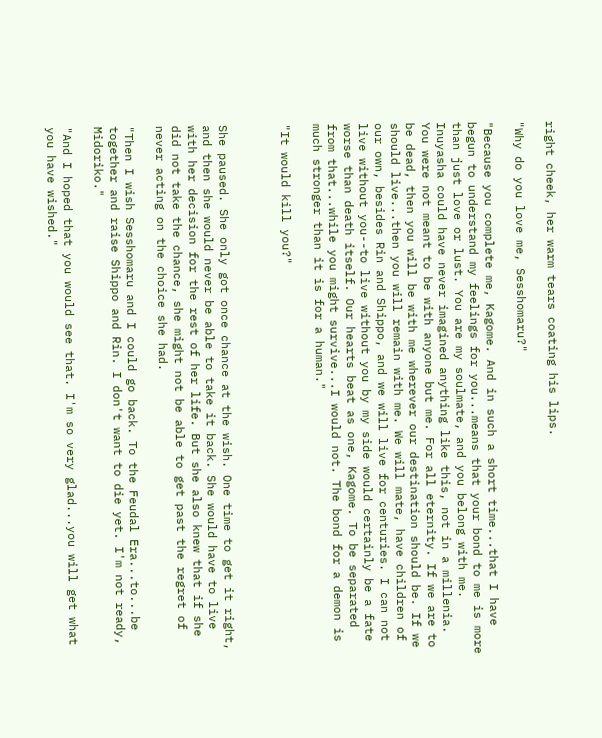right cheek, her warm tears coating his lips.

"Why do you love me, Sesshomaru?"

"Because you complete me, Kagome. And in such a short time...that I have begun to understand my feelings for you...means that your bond to me is more than just love or lust. You are my soulmate, and you belong with me. Inuyasha could have never imagined anything like this, not in a millenia. You were not meant to be with anyone but me. For all eternity. If we are to be dead, then you will be with me wherever our destination should be. If we should live...then you will remain with me. We will mate, have children of our own, besides Rin and Shippo, and we will live for centuries. I can not live without you--to live without you by my side would certainly be a fate worse than death itself. Our hearts beat as one, Kagome. To be separated from that...while you might survive...I would not. The bond for a demon is much stronger than it is for a human."

"It would kill you?"



She paused. She only got once chance at the wish. One time to get it right, and then she would never be able to take it back. She would have to live with her decision for the rest of her life. But she also knew that if she did not take the chance, she might not be able to get past the regret of never acting on the choice she had.

"Then I wish Sesshomaru and I could go back. To the Feudal Era...to...be together and raise Shippo and Rin. I don't want to die yet. I'm not ready, Midoriko."

"And I hoped that you would see that. I'm so very glad...you will get what you have wished."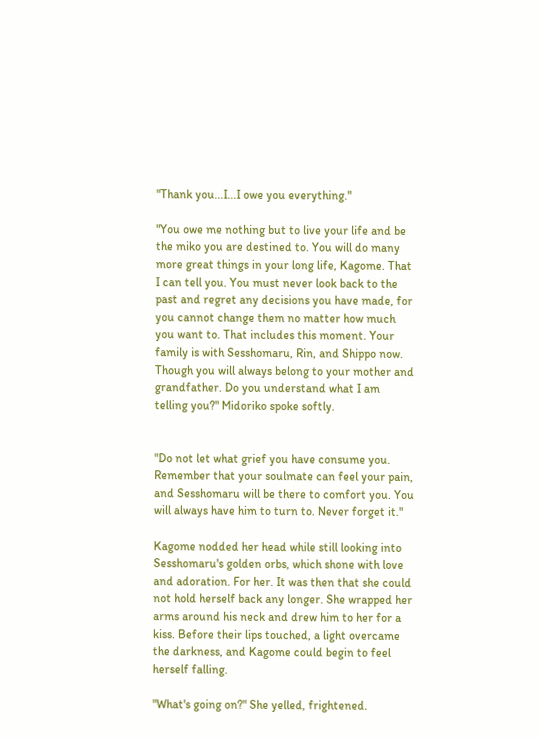"Thank you...I...I owe you everything."

"You owe me nothing but to live your life and be the miko you are destined to. You will do many more great things in your long life, Kagome. That I can tell you. You must never look back to the past and regret any decisions you have made, for you cannot change them no matter how much you want to. That includes this moment. Your family is with Sesshomaru, Rin, and Shippo now. Though you will always belong to your mother and grandfather. Do you understand what I am telling you?" Midoriko spoke softly.


"Do not let what grief you have consume you. Remember that your soulmate can feel your pain, and Sesshomaru will be there to comfort you. You will always have him to turn to. Never forget it."

Kagome nodded her head while still looking into Sesshomaru's golden orbs, which shone with love and adoration. For her. It was then that she could not hold herself back any longer. She wrapped her arms around his neck and drew him to her for a kiss. Before their lips touched, a light overcame the darkness, and Kagome could begin to feel herself falling.

"What's going on?" She yelled, frightened.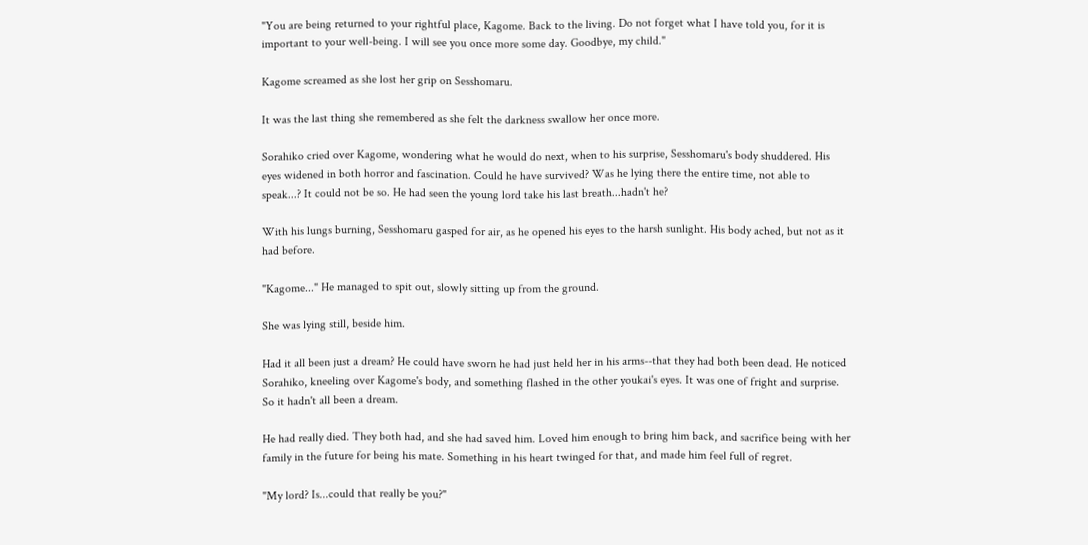"You are being returned to your rightful place, Kagome. Back to the living. Do not forget what I have told you, for it is important to your well-being. I will see you once more some day. Goodbye, my child."

Kagome screamed as she lost her grip on Sesshomaru.

It was the last thing she remembered as she felt the darkness swallow her once more.

Sorahiko cried over Kagome, wondering what he would do next, when to his surprise, Sesshomaru's body shuddered. His eyes widened in both horror and fascination. Could he have survived? Was he lying there the entire time, not able to speak...? It could not be so. He had seen the young lord take his last breath...hadn't he?

With his lungs burning, Sesshomaru gasped for air, as he opened his eyes to the harsh sunlight. His body ached, but not as it had before.

"Kagome..." He managed to spit out, slowly sitting up from the ground.

She was lying still, beside him.

Had it all been just a dream? He could have sworn he had just held her in his arms--that they had both been dead. He noticed Sorahiko, kneeling over Kagome's body, and something flashed in the other youkai's eyes. It was one of fright and surprise. So it hadn't all been a dream.

He had really died. They both had, and she had saved him. Loved him enough to bring him back, and sacrifice being with her family in the future for being his mate. Something in his heart twinged for that, and made him feel full of regret.

"My lord? Is...could that really be you?"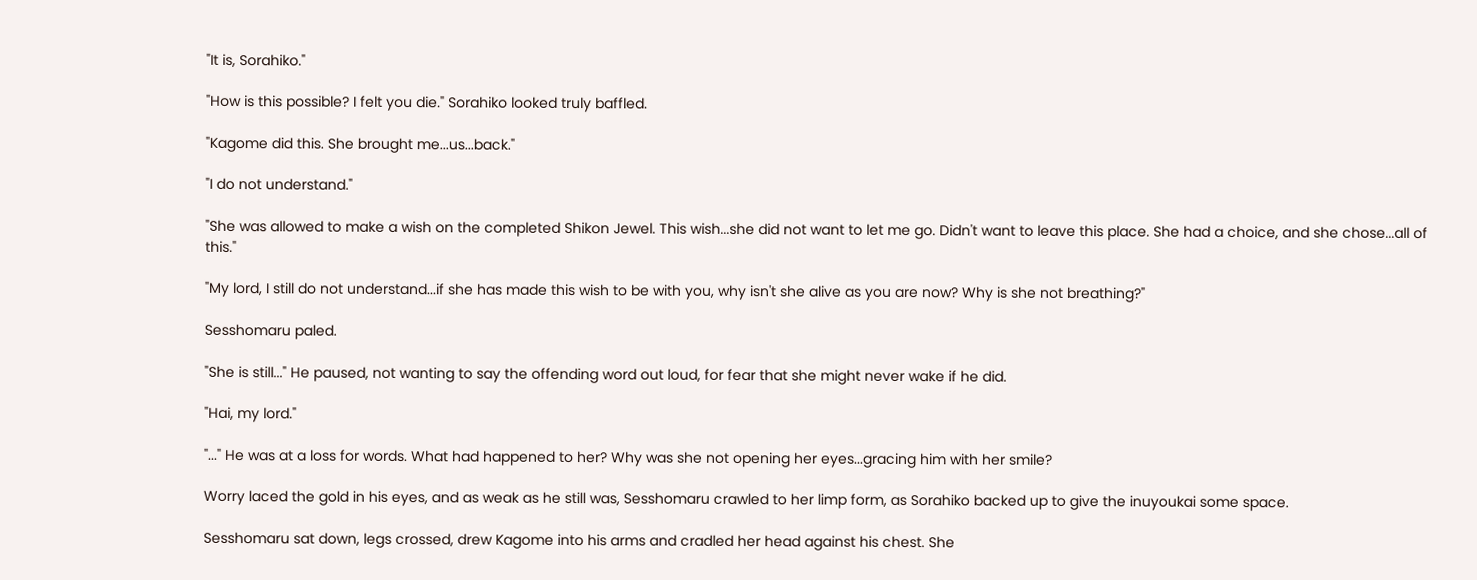"It is, Sorahiko."

"How is this possible? I felt you die." Sorahiko looked truly baffled.

"Kagome did this. She brought me...us...back."

"I do not understand."

"She was allowed to make a wish on the completed Shikon Jewel. This wish...she did not want to let me go. Didn't want to leave this place. She had a choice, and she chose...all of this."

"My lord, I still do not understand...if she has made this wish to be with you, why isn't she alive as you are now? Why is she not breathing?"

Sesshomaru paled.

"She is still..." He paused, not wanting to say the offending word out loud, for fear that she might never wake if he did.

"Hai, my lord."

"..." He was at a loss for words. What had happened to her? Why was she not opening her eyes...gracing him with her smile?

Worry laced the gold in his eyes, and as weak as he still was, Sesshomaru crawled to her limp form, as Sorahiko backed up to give the inuyoukai some space.

Sesshomaru sat down, legs crossed, drew Kagome into his arms and cradled her head against his chest. She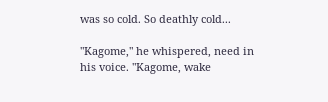was so cold. So deathly cold...

"Kagome," he whispered, need in his voice. "Kagome, wake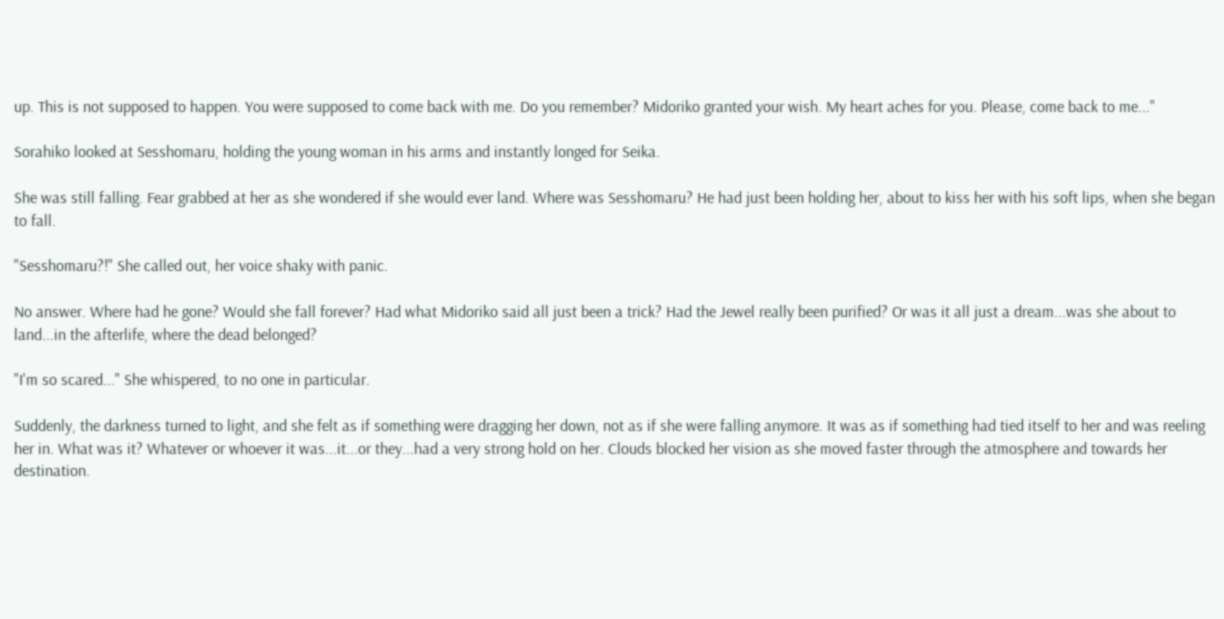up. This is not supposed to happen. You were supposed to come back with me. Do you remember? Midoriko granted your wish. My heart aches for you. Please, come back to me..."

Sorahiko looked at Sesshomaru, holding the young woman in his arms and instantly longed for Seika.

She was still falling. Fear grabbed at her as she wondered if she would ever land. Where was Sesshomaru? He had just been holding her, about to kiss her with his soft lips, when she began to fall.

"Sesshomaru?!" She called out, her voice shaky with panic.

No answer. Where had he gone? Would she fall forever? Had what Midoriko said all just been a trick? Had the Jewel really been purified? Or was it all just a dream...was she about to land...in the afterlife, where the dead belonged?

"I'm so scared..." She whispered, to no one in particular.

Suddenly, the darkness turned to light, and she felt as if something were dragging her down, not as if she were falling anymore. It was as if something had tied itself to her and was reeling her in. What was it? Whatever or whoever it was...it...or they...had a very strong hold on her. Clouds blocked her vision as she moved faster through the atmosphere and towards her destination.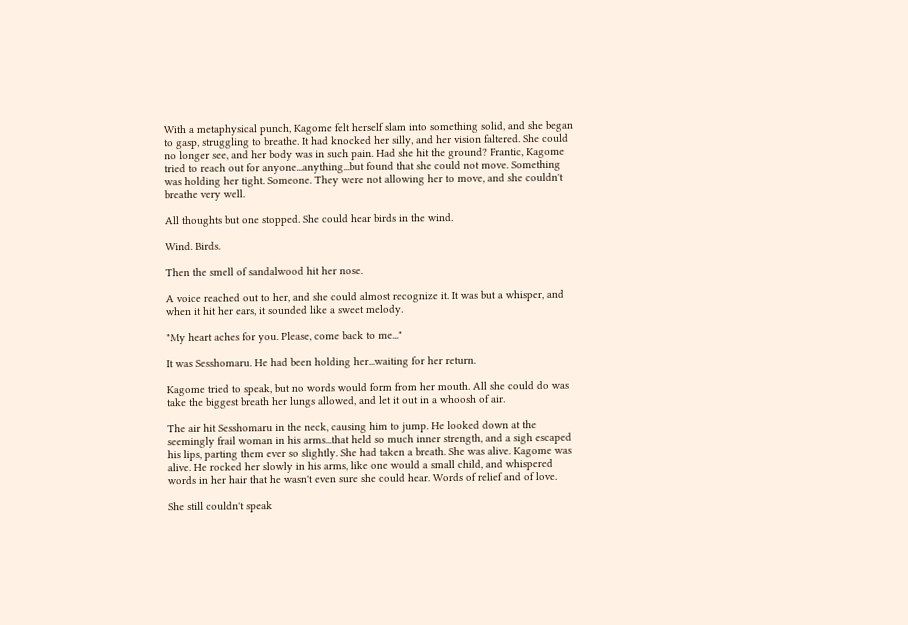With a metaphysical punch, Kagome felt herself slam into something solid, and she began to gasp, struggling to breathe. It had knocked her silly, and her vision faltered. She could no longer see, and her body was in such pain. Had she hit the ground? Frantic, Kagome tried to reach out for anyone...anything...but found that she could not move. Something was holding her tight. Someone. They were not allowing her to move, and she couldn't breathe very well.

All thoughts but one stopped. She could hear birds in the wind.

Wind. Birds.

Then the smell of sandalwood hit her nose.

A voice reached out to her, and she could almost recognize it. It was but a whisper, and when it hit her ears, it sounded like a sweet melody.

"My heart aches for you. Please, come back to me..."

It was Sesshomaru. He had been holding her...waiting for her return.

Kagome tried to speak, but no words would form from her mouth. All she could do was take the biggest breath her lungs allowed, and let it out in a whoosh of air.

The air hit Sesshomaru in the neck, causing him to jump. He looked down at the seemingly frail woman in his arms...that held so much inner strength, and a sigh escaped his lips, parting them ever so slightly. She had taken a breath. She was alive. Kagome was alive. He rocked her slowly in his arms, like one would a small child, and whispered words in her hair that he wasn't even sure she could hear. Words of relief and of love.

She still couldn't speak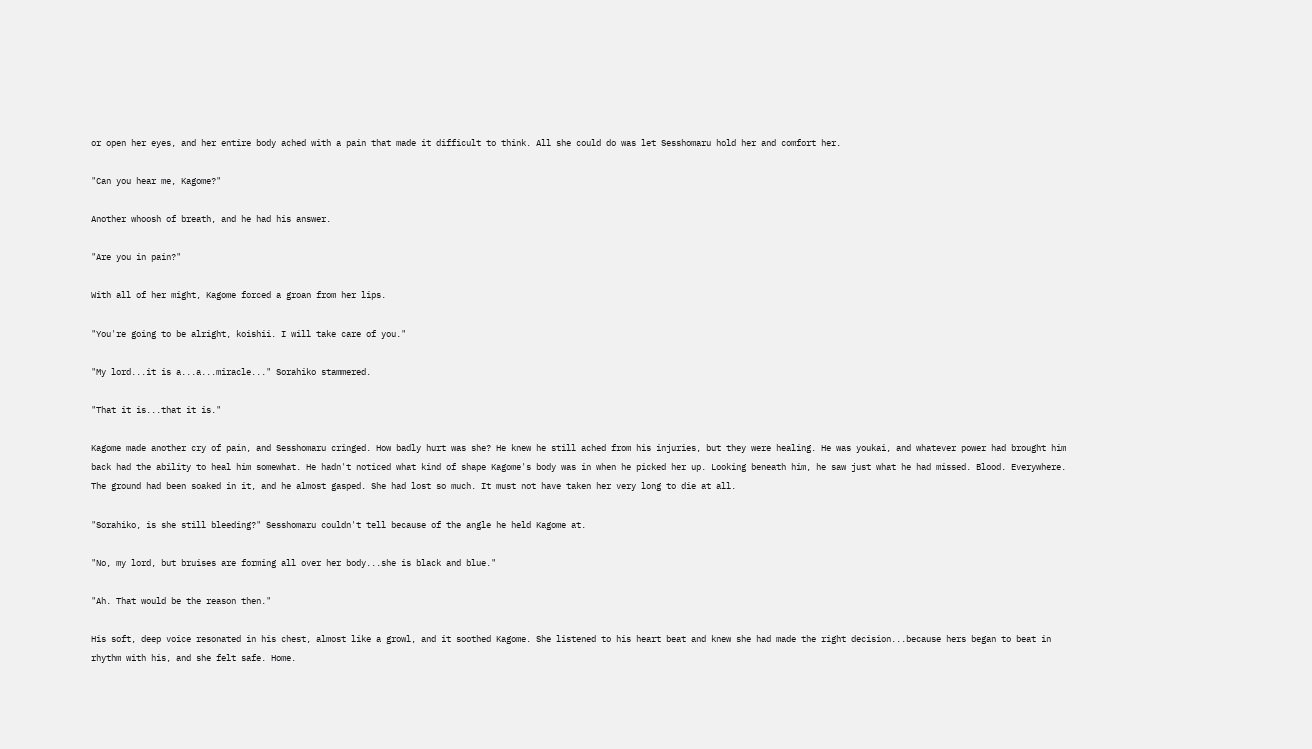or open her eyes, and her entire body ached with a pain that made it difficult to think. All she could do was let Sesshomaru hold her and comfort her.

"Can you hear me, Kagome?"

Another whoosh of breath, and he had his answer.

"Are you in pain?"

With all of her might, Kagome forced a groan from her lips.

"You're going to be alright, koishii. I will take care of you."

"My lord...it is a...a...miracle..." Sorahiko stammered.

"That it is...that it is."

Kagome made another cry of pain, and Sesshomaru cringed. How badly hurt was she? He knew he still ached from his injuries, but they were healing. He was youkai, and whatever power had brought him back had the ability to heal him somewhat. He hadn't noticed what kind of shape Kagome's body was in when he picked her up. Looking beneath him, he saw just what he had missed. Blood. Everywhere. The ground had been soaked in it, and he almost gasped. She had lost so much. It must not have taken her very long to die at all.

"Sorahiko, is she still bleeding?" Sesshomaru couldn't tell because of the angle he held Kagome at.

"No, my lord, but bruises are forming all over her body...she is black and blue."

"Ah. That would be the reason then."

His soft, deep voice resonated in his chest, almost like a growl, and it soothed Kagome. She listened to his heart beat and knew she had made the right decision...because hers began to beat in rhythm with his, and she felt safe. Home.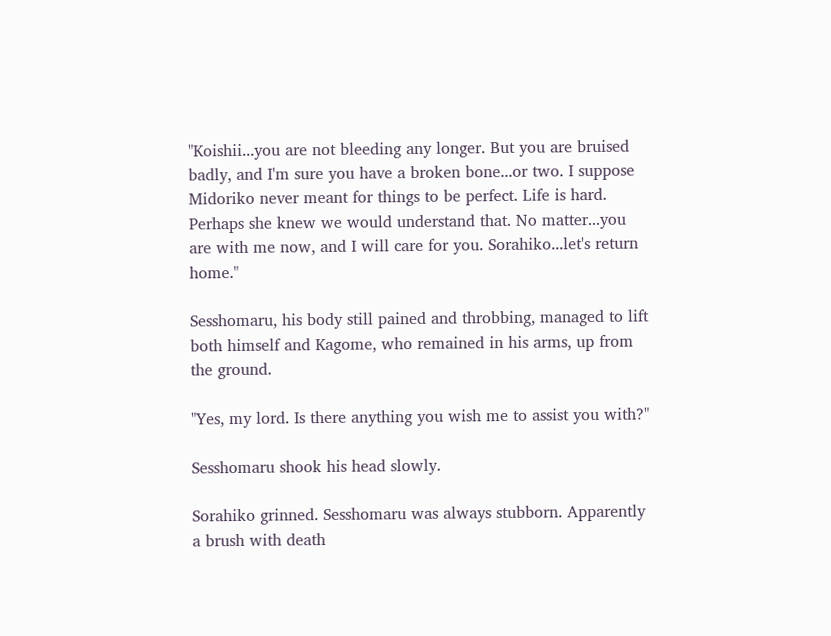"Koishii...you are not bleeding any longer. But you are bruised badly, and I'm sure you have a broken bone...or two. I suppose Midoriko never meant for things to be perfect. Life is hard. Perhaps she knew we would understand that. No matter...you are with me now, and I will care for you. Sorahiko...let's return home."

Sesshomaru, his body still pained and throbbing, managed to lift both himself and Kagome, who remained in his arms, up from the ground.

"Yes, my lord. Is there anything you wish me to assist you with?"

Sesshomaru shook his head slowly.

Sorahiko grinned. Sesshomaru was always stubborn. Apparently a brush with death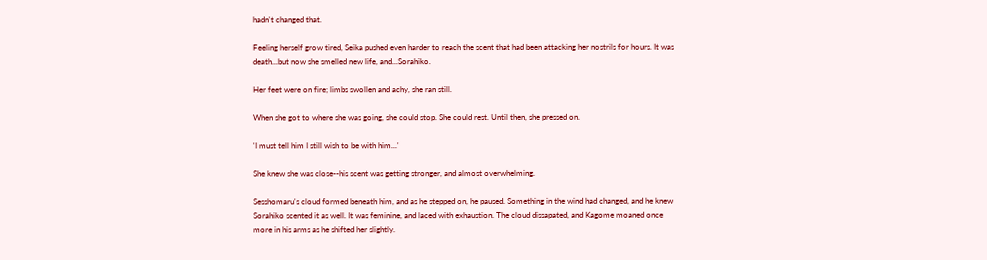hadn't changed that.

Feeling herself grow tired, Seika pushed even harder to reach the scent that had been attacking her nostrils for hours. It was death...but now she smelled new life, and...Sorahiko.

Her feet were on fire; limbs swollen and achy, she ran still.

When she got to where she was going, she could stop. She could rest. Until then, she pressed on.

'I must tell him I still wish to be with him...'

She knew she was close--his scent was getting stronger, and almost overwhelming.

Sesshomaru's cloud formed beneath him, and as he stepped on, he paused. Something in the wind had changed, and he knew Sorahiko scented it as well. It was feminine, and laced with exhaustion. The cloud dissapated, and Kagome moaned once more in his arms as he shifted her slightly.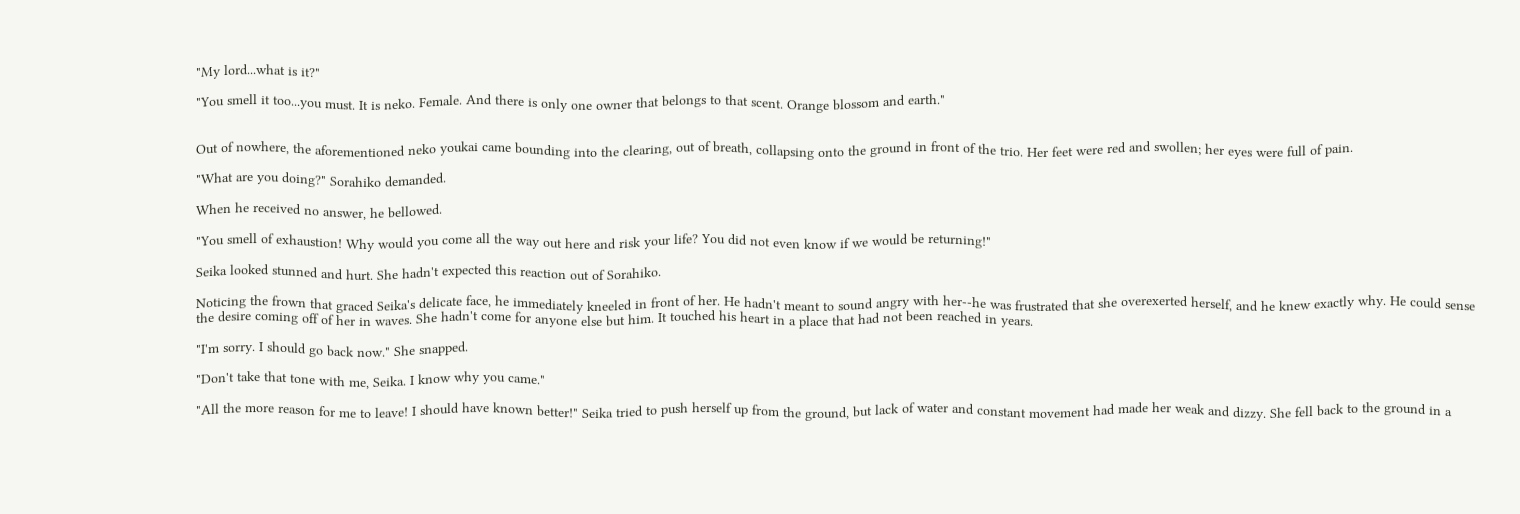"My lord...what is it?"

"You smell it too...you must. It is neko. Female. And there is only one owner that belongs to that scent. Orange blossom and earth."


Out of nowhere, the aforementioned neko youkai came bounding into the clearing, out of breath, collapsing onto the ground in front of the trio. Her feet were red and swollen; her eyes were full of pain.

"What are you doing?" Sorahiko demanded.

When he received no answer, he bellowed.

"You smell of exhaustion! Why would you come all the way out here and risk your life? You did not even know if we would be returning!"

Seika looked stunned and hurt. She hadn't expected this reaction out of Sorahiko.

Noticing the frown that graced Seika's delicate face, he immediately kneeled in front of her. He hadn't meant to sound angry with her--he was frustrated that she overexerted herself, and he knew exactly why. He could sense the desire coming off of her in waves. She hadn't come for anyone else but him. It touched his heart in a place that had not been reached in years.

"I'm sorry. I should go back now." She snapped.

"Don't take that tone with me, Seika. I know why you came."

"All the more reason for me to leave! I should have known better!" Seika tried to push herself up from the ground, but lack of water and constant movement had made her weak and dizzy. She fell back to the ground in a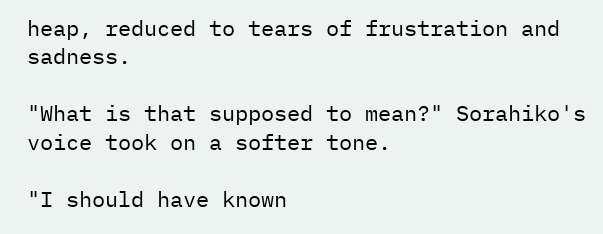heap, reduced to tears of frustration and sadness.

"What is that supposed to mean?" Sorahiko's voice took on a softer tone.

"I should have known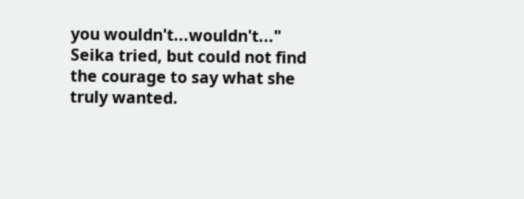you wouldn't...wouldn't..." Seika tried, but could not find the courage to say what she truly wanted.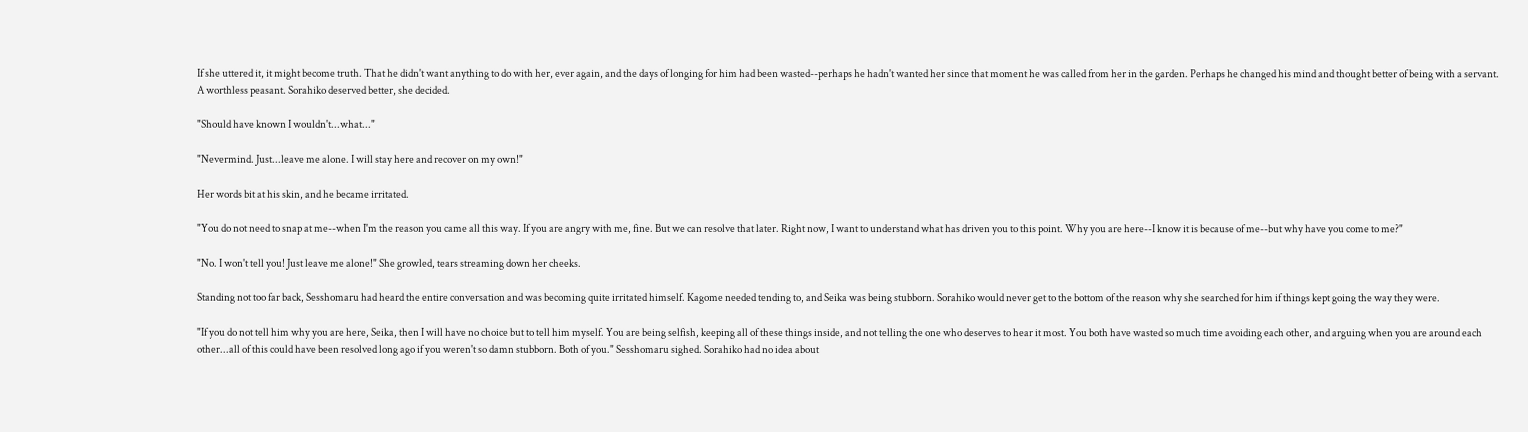If she uttered it, it might become truth. That he didn't want anything to do with her, ever again, and the days of longing for him had been wasted--perhaps he hadn't wanted her since that moment he was called from her in the garden. Perhaps he changed his mind and thought better of being with a servant. A worthless peasant. Sorahiko deserved better, she decided.

"Should have known I wouldn't...what..."

"Nevermind. Just...leave me alone. I will stay here and recover on my own!"

Her words bit at his skin, and he became irritated.

"You do not need to snap at me--when I'm the reason you came all this way. If you are angry with me, fine. But we can resolve that later. Right now, I want to understand what has driven you to this point. Why you are here--I know it is because of me--but why have you come to me?"

"No. I won't tell you! Just leave me alone!" She growled, tears streaming down her cheeks.

Standing not too far back, Sesshomaru had heard the entire conversation and was becoming quite irritated himself. Kagome needed tending to, and Seika was being stubborn. Sorahiko would never get to the bottom of the reason why she searched for him if things kept going the way they were.

"If you do not tell him why you are here, Seika, then I will have no choice but to tell him myself. You are being selfish, keeping all of these things inside, and not telling the one who deserves to hear it most. You both have wasted so much time avoiding each other, and arguing when you are around each other...all of this could have been resolved long ago if you weren't so damn stubborn. Both of you." Sesshomaru sighed. Sorahiko had no idea about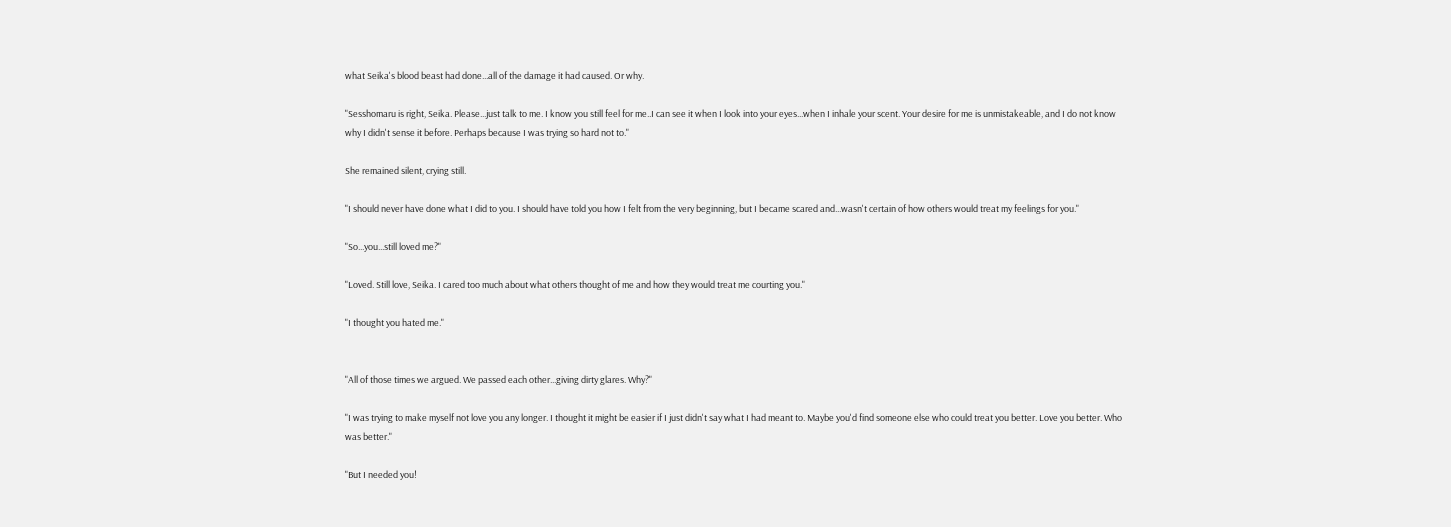what Seika's blood beast had done...all of the damage it had caused. Or why.

"Sesshomaru is right, Seika. Please...just talk to me. I know you still feel for me..I can see it when I look into your eyes...when I inhale your scent. Your desire for me is unmistakeable, and I do not know why I didn't sense it before. Perhaps because I was trying so hard not to."

She remained silent, crying still.

"I should never have done what I did to you. I should have told you how I felt from the very beginning, but I became scared and...wasn't certain of how others would treat my feelings for you."

"So...you...still loved me?"

"Loved. Still love, Seika. I cared too much about what others thought of me and how they would treat me courting you."

"I thought you hated me."


"All of those times we argued. We passed each other...giving dirty glares. Why?"

"I was trying to make myself not love you any longer. I thought it might be easier if I just didn't say what I had meant to. Maybe you'd find someone else who could treat you better. Love you better. Who was better."

"But I needed you!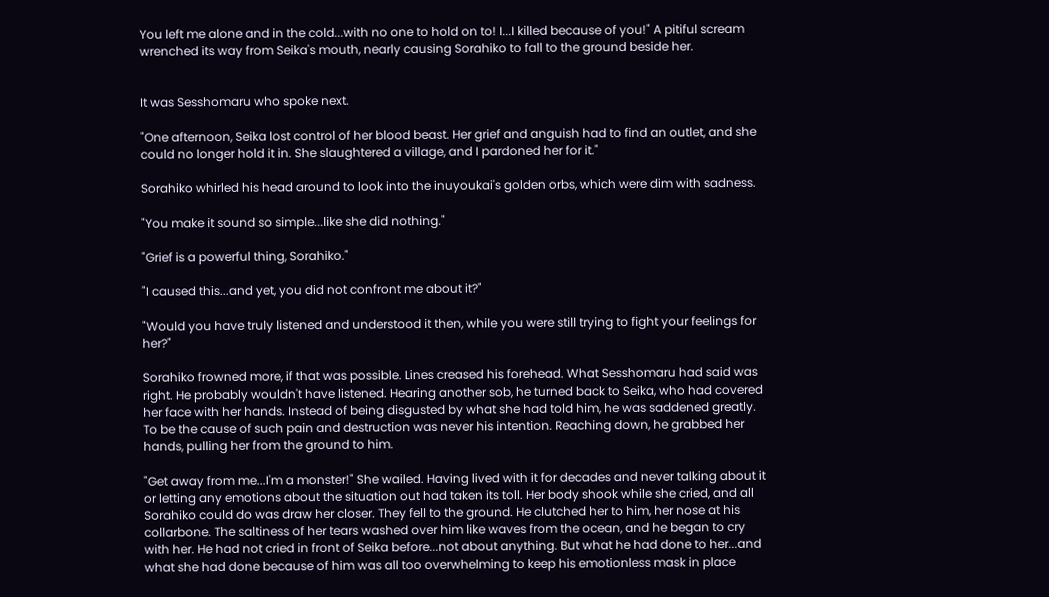You left me alone and in the cold...with no one to hold on to! I...I killed because of you!" A pitiful scream wrenched its way from Seika's mouth, nearly causing Sorahiko to fall to the ground beside her.


It was Sesshomaru who spoke next.

"One afternoon, Seika lost control of her blood beast. Her grief and anguish had to find an outlet, and she could no longer hold it in. She slaughtered a village, and I pardoned her for it."

Sorahiko whirled his head around to look into the inuyoukai's golden orbs, which were dim with sadness.

"You make it sound so simple...like she did nothing."

"Grief is a powerful thing, Sorahiko."

"I caused this...and yet, you did not confront me about it?"

"Would you have truly listened and understood it then, while you were still trying to fight your feelings for her?"

Sorahiko frowned more, if that was possible. Lines creased his forehead. What Sesshomaru had said was right. He probably wouldn't have listened. Hearing another sob, he turned back to Seika, who had covered her face with her hands. Instead of being disgusted by what she had told him, he was saddened greatly. To be the cause of such pain and destruction was never his intention. Reaching down, he grabbed her hands, pulling her from the ground to him.

"Get away from me...I'm a monster!" She wailed. Having lived with it for decades and never talking about it or letting any emotions about the situation out had taken its toll. Her body shook while she cried, and all Sorahiko could do was draw her closer. They fell to the ground. He clutched her to him, her nose at his collarbone. The saltiness of her tears washed over him like waves from the ocean, and he began to cry with her. He had not cried in front of Seika before...not about anything. But what he had done to her...and what she had done because of him was all too overwhelming to keep his emotionless mask in place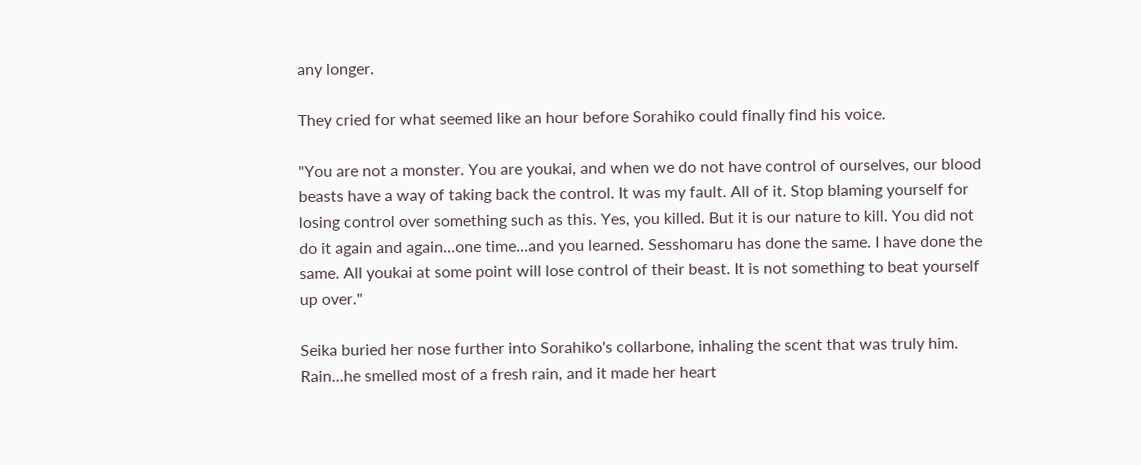any longer.

They cried for what seemed like an hour before Sorahiko could finally find his voice.

"You are not a monster. You are youkai, and when we do not have control of ourselves, our blood beasts have a way of taking back the control. It was my fault. All of it. Stop blaming yourself for losing control over something such as this. Yes, you killed. But it is our nature to kill. You did not do it again and again...one time...and you learned. Sesshomaru has done the same. I have done the same. All youkai at some point will lose control of their beast. It is not something to beat yourself up over."

Seika buried her nose further into Sorahiko's collarbone, inhaling the scent that was truly him. Rain...he smelled most of a fresh rain, and it made her heart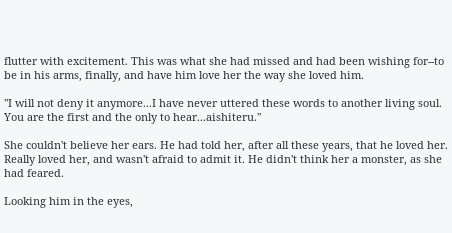flutter with excitement. This was what she had missed and had been wishing for--to be in his arms, finally, and have him love her the way she loved him.

"I will not deny it anymore...I have never uttered these words to another living soul. You are the first and the only to hear...aishiteru."

She couldn't believe her ears. He had told her, after all these years, that he loved her. Really loved her, and wasn't afraid to admit it. He didn't think her a monster, as she had feared.

Looking him in the eyes,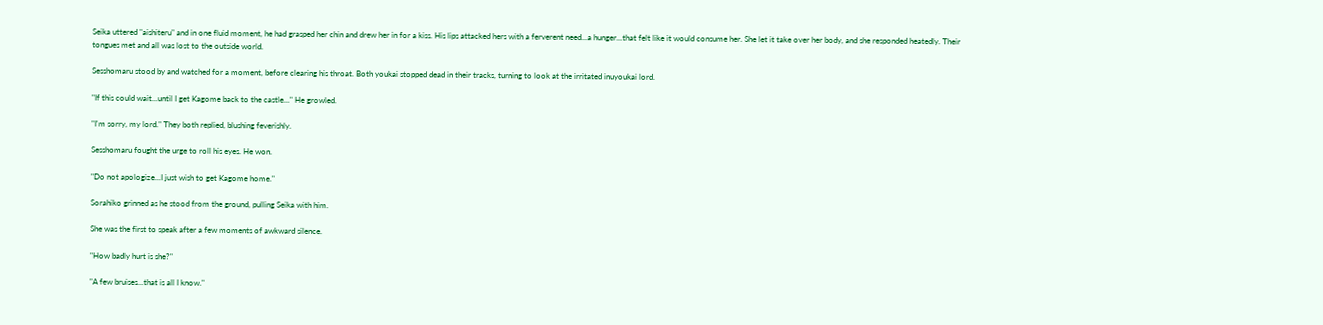Seika uttered "aishiteru" and in one fluid moment, he had grasped her chin and drew her in for a kiss. His lips attacked hers with a ferverent need...a hunger...that felt like it would consume her. She let it take over her body, and she responded heatedly. Their tongues met and all was lost to the outside world.

Sesshomaru stood by and watched for a moment, before clearing his throat. Both youkai stopped dead in their tracks, turning to look at the irritated inuyoukai lord.

"If this could wait...until I get Kagome back to the castle..." He growled.

"I'm sorry, my lord." They both replied, blushing feverishly.

Sesshomaru fought the urge to roll his eyes. He won.

"Do not apologize...I just wish to get Kagome home."

Sorahiko grinned as he stood from the ground, pulling Seika with him.

She was the first to speak after a few moments of awkward silence.

"How badly hurt is she?"

"A few bruises...that is all I know."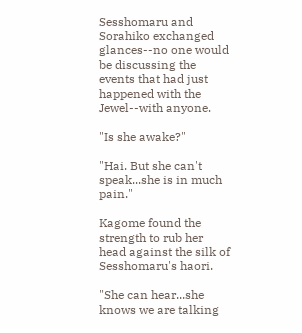Sesshomaru and Sorahiko exchanged glances--no one would be discussing the events that had just happened with the Jewel--with anyone.

"Is she awake?"

"Hai. But she can't speak...she is in much pain."

Kagome found the strength to rub her head against the silk of Sesshomaru's haori.

"She can hear...she knows we are talking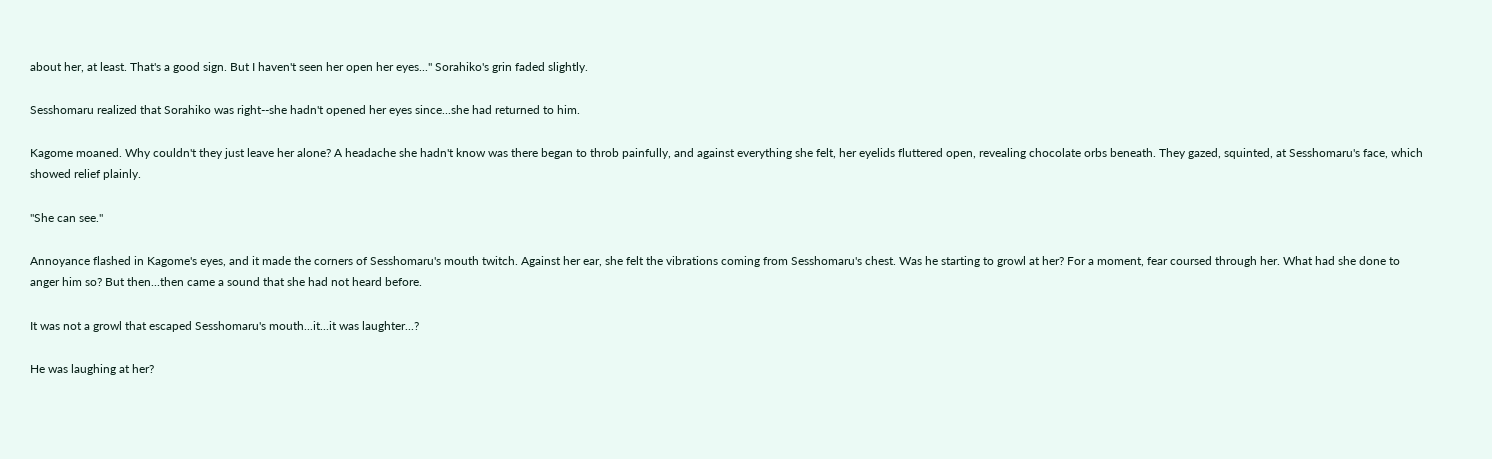about her, at least. That's a good sign. But I haven't seen her open her eyes..." Sorahiko's grin faded slightly.

Sesshomaru realized that Sorahiko was right--she hadn't opened her eyes since...she had returned to him.

Kagome moaned. Why couldn't they just leave her alone? A headache she hadn't know was there began to throb painfully, and against everything she felt, her eyelids fluttered open, revealing chocolate orbs beneath. They gazed, squinted, at Sesshomaru's face, which showed relief plainly.

"She can see."

Annoyance flashed in Kagome's eyes, and it made the corners of Sesshomaru's mouth twitch. Against her ear, she felt the vibrations coming from Sesshomaru's chest. Was he starting to growl at her? For a moment, fear coursed through her. What had she done to anger him so? But then...then came a sound that she had not heard before.

It was not a growl that escaped Sesshomaru's mouth...it...it was laughter...?

He was laughing at her?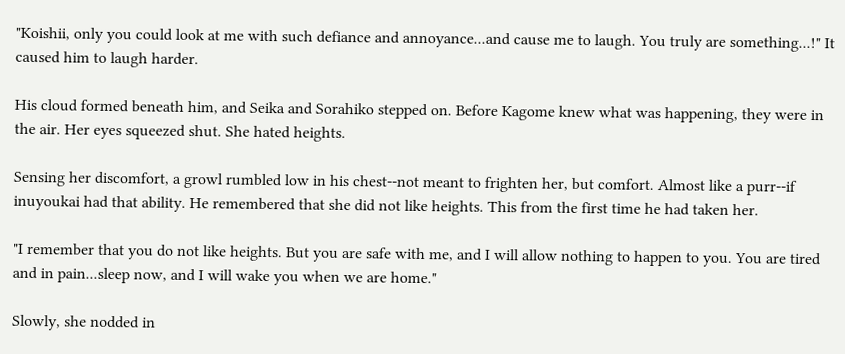"Koishii, only you could look at me with such defiance and annoyance...and cause me to laugh. You truly are something...!" It caused him to laugh harder.

His cloud formed beneath him, and Seika and Sorahiko stepped on. Before Kagome knew what was happening, they were in the air. Her eyes squeezed shut. She hated heights.

Sensing her discomfort, a growl rumbled low in his chest--not meant to frighten her, but comfort. Almost like a purr--if inuyoukai had that ability. He remembered that she did not like heights. This from the first time he had taken her.

"I remember that you do not like heights. But you are safe with me, and I will allow nothing to happen to you. You are tired and in pain...sleep now, and I will wake you when we are home."

Slowly, she nodded in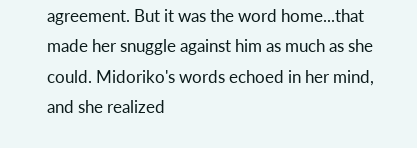agreement. But it was the word home...that made her snuggle against him as much as she could. Midoriko's words echoed in her mind, and she realized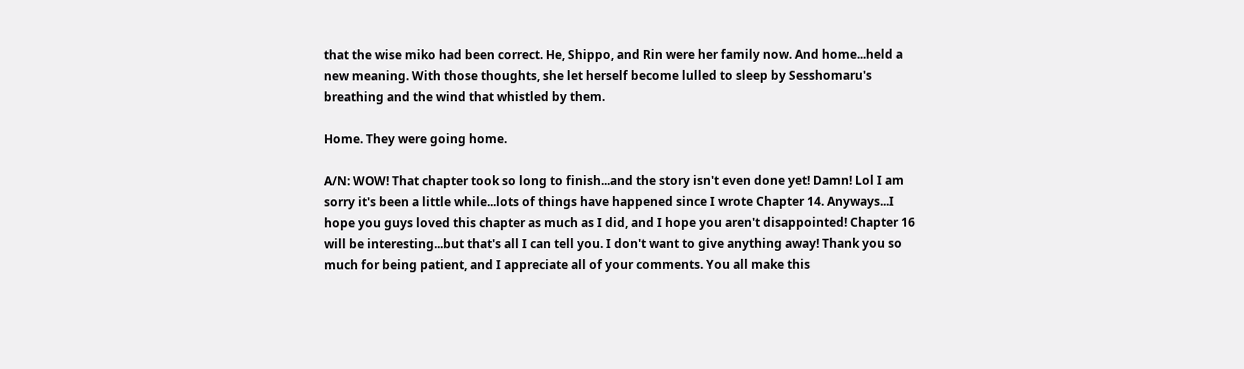that the wise miko had been correct. He, Shippo, and Rin were her family now. And home...held a new meaning. With those thoughts, she let herself become lulled to sleep by Sesshomaru's breathing and the wind that whistled by them.

Home. They were going home.

A/N: WOW! That chapter took so long to finish...and the story isn't even done yet! Damn! Lol I am sorry it's been a little while...lots of things have happened since I wrote Chapter 14. Anyways...I hope you guys loved this chapter as much as I did, and I hope you aren't disappointed! Chapter 16 will be interesting...but that's all I can tell you. I don't want to give anything away! Thank you so much for being patient, and I appreciate all of your comments. You all make this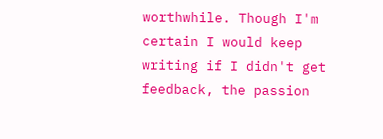worthwhile. Though I'm certain I would keep writing if I didn't get feedback, the passion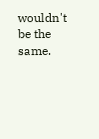wouldn't be the same.